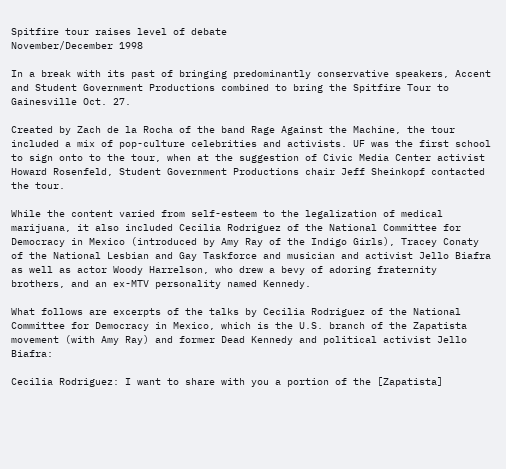Spitfire tour raises level of debate
November/December 1998

In a break with its past of bringing predominantly conservative speakers, Accent and Student Government Productions combined to bring the Spitfire Tour to Gainesville Oct. 27.

Created by Zach de la Rocha of the band Rage Against the Machine, the tour included a mix of pop-culture celebrities and activists. UF was the first school to sign onto to the tour, when at the suggestion of Civic Media Center activist Howard Rosenfeld, Student Government Productions chair Jeff Sheinkopf contacted the tour.

While the content varied from self-esteem to the legalization of medical marijuana, it also included Cecilia Rodriguez of the National Committee for Democracy in Mexico (introduced by Amy Ray of the Indigo Girls), Tracey Conaty of the National Lesbian and Gay Taskforce and musician and activist Jello Biafra as well as actor Woody Harrelson, who drew a bevy of adoring fraternity brothers, and an ex-MTV personality named Kennedy.

What follows are excerpts of the talks by Cecilia Rodriguez of the National Committee for Democracy in Mexico, which is the U.S. branch of the Zapatista movement (with Amy Ray) and former Dead Kennedy and political activist Jello Biafra:

Cecilia Rodriguez: I want to share with you a portion of the [Zapatista]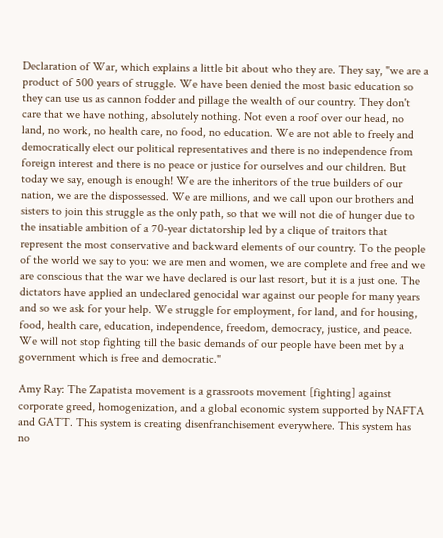Declaration of War, which explains a little bit about who they are. They say, "we are a product of 500 years of struggle. We have been denied the most basic education so they can use us as cannon fodder and pillage the wealth of our country. They don't care that we have nothing, absolutely nothing. Not even a roof over our head, no land, no work, no health care, no food, no education. We are not able to freely and democratically elect our political representatives and there is no independence from foreign interest and there is no peace or justice for ourselves and our children. But today we say, enough is enough! We are the inheritors of the true builders of our nation, we are the dispossessed. We are millions, and we call upon our brothers and sisters to join this struggle as the only path, so that we will not die of hunger due to the insatiable ambition of a 70-year dictatorship led by a clique of traitors that represent the most conservative and backward elements of our country. To the people of the world we say to you: we are men and women, we are complete and free and we are conscious that the war we have declared is our last resort, but it is a just one. The dictators have applied an undeclared genocidal war against our people for many years and so we ask for your help. We struggle for employment, for land, and for housing, food, health care, education, independence, freedom, democracy, justice, and peace. We will not stop fighting till the basic demands of our people have been met by a government which is free and democratic."

Amy Ray: The Zapatista movement is a grassroots movement [fighting] against corporate greed, homogenization, and a global economic system supported by NAFTA and GATT. This system is creating disenfranchisement everywhere. This system has no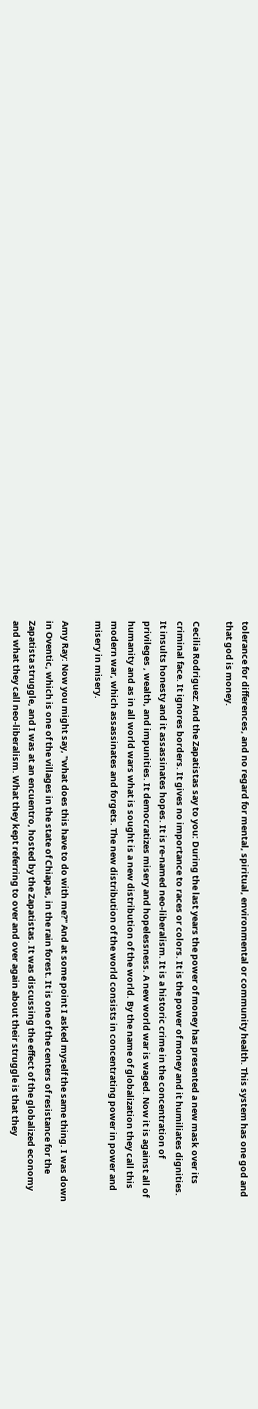tolerance for differences, and no regard for mental, spiritual, environmental or community health. This system has one god and that god is money.

Cecilia Rodriguez: And the Zapatistas say to you: During the last years the power of money has presented a new mask over its criminal face. It ignores borders. It gives no importance to races or colors. It is the power of money and it humiliates dignities. It insults honesty and it assassinates hopes. It is re-named neo-liberalism. It is a historic crime in the concentration of privileges , wealth, and impunities. It democratizes misery and hopelessness. A new world war is waged. Now it is against all of humanity and as in all world wars what is sought is a new distribution of the world. By the name of globalization they call this modern war, which assassinates and forgets. The new distribution of the world consists in concentrating power in power and misery in misery.

Amy Ray: Now you might say, "what does this have to do with me?" And at some point I asked myself the same thing. I was down in Oventic, which is one of the villages in the state of Chiapas, in the rain forest. It is one of the centers of resistance for the Zapatista struggle, and I was at an encuentro, hosted by the Zapatistas. It was discussing the effect of the globalized economy and what they call neo-liberalism. What they kept referring to over and over again about their struggle is that they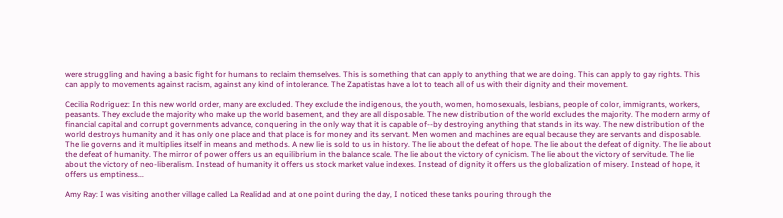were struggling and having a basic fight for humans to reclaim themselves. This is something that can apply to anything that we are doing. This can apply to gay rights. This can apply to movements against racism, against any kind of intolerance. The Zapatistas have a lot to teach all of us with their dignity and their movement.

Cecilia Rodriguez: In this new world order, many are excluded. They exclude the indigenous, the youth, women, homosexuals, lesbians, people of color, immigrants, workers, peasants. They exclude the majority who make up the world basement, and they are all disposable. The new distribution of the world excludes the majority. The modern army of financial capital and corrupt governments advance, conquering in the only way that it is capable of--by destroying anything that stands in its way. The new distribution of the world destroys humanity and it has only one place and that place is for money and its servant. Men women and machines are equal because they are servants and disposable. The lie governs and it multiplies itself in means and methods. A new lie is sold to us in history. The lie about the defeat of hope. The lie about the defeat of dignity. The lie about the defeat of humanity. The mirror of power offers us an equilibrium in the balance scale. The lie about the victory of cynicism. The lie about the victory of servitude. The lie about the victory of neo-liberalism. Instead of humanity it offers us stock market value indexes. Instead of dignity it offers us the globalization of misery. Instead of hope, it offers us emptiness...

Amy Ray: I was visiting another village called La Realidad and at one point during the day, I noticed these tanks pouring through the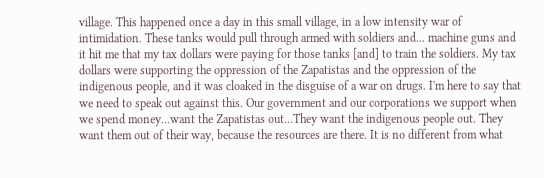village. This happened once a day in this small village, in a low intensity war of intimidation. These tanks would pull through armed with soldiers and... machine guns and it hit me that my tax dollars were paying for those tanks [and] to train the soldiers. My tax dollars were supporting the oppression of the Zapatistas and the oppression of the indigenous people, and it was cloaked in the disguise of a war on drugs. I'm here to say that we need to speak out against this. Our government and our corporations we support when we spend money...want the Zapatistas out...They want the indigenous people out. They want them out of their way, because the resources are there. It is no different from what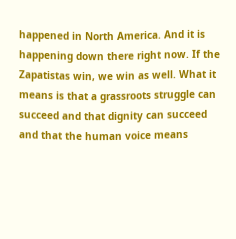happened in North America. And it is happening down there right now. If the Zapatistas win, we win as well. What it means is that a grassroots struggle can succeed and that dignity can succeed and that the human voice means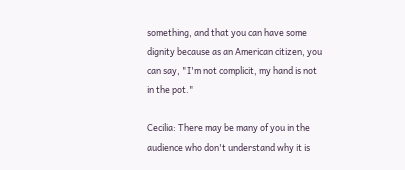something, and that you can have some dignity because as an American citizen, you can say, "I'm not complicit, my hand is not in the pot."

Cecilia: There may be many of you in the audience who don't understand why it is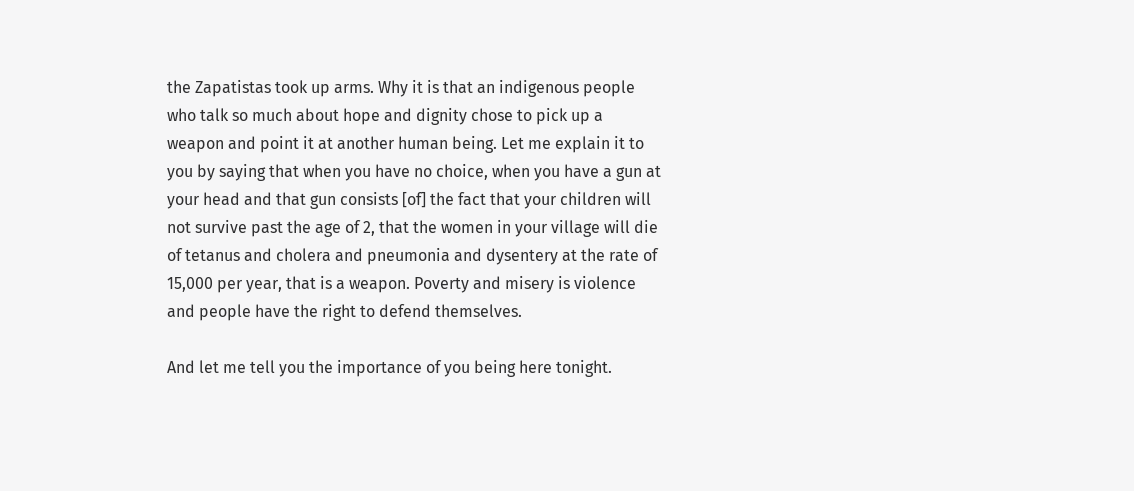the Zapatistas took up arms. Why it is that an indigenous people who talk so much about hope and dignity chose to pick up a weapon and point it at another human being. Let me explain it to you by saying that when you have no choice, when you have a gun at your head and that gun consists [of] the fact that your children will not survive past the age of 2, that the women in your village will die of tetanus and cholera and pneumonia and dysentery at the rate of 15,000 per year, that is a weapon. Poverty and misery is violence and people have the right to defend themselves.

And let me tell you the importance of you being here tonight.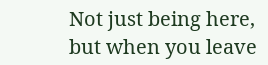Not just being here, but when you leave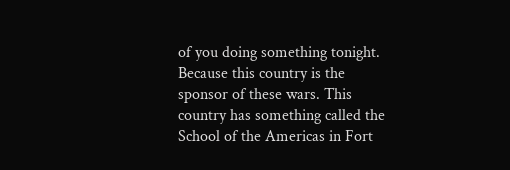of you doing something tonight. Because this country is the sponsor of these wars. This country has something called the School of the Americas in Fort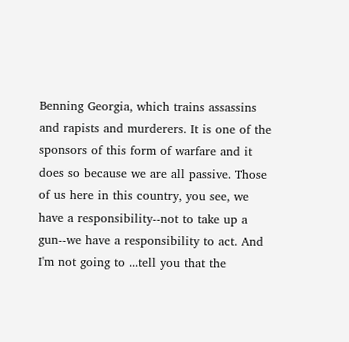Benning Georgia, which trains assassins and rapists and murderers. It is one of the sponsors of this form of warfare and it does so because we are all passive. Those of us here in this country, you see, we have a responsibility--not to take up a gun--we have a responsibility to act. And I'm not going to ...tell you that the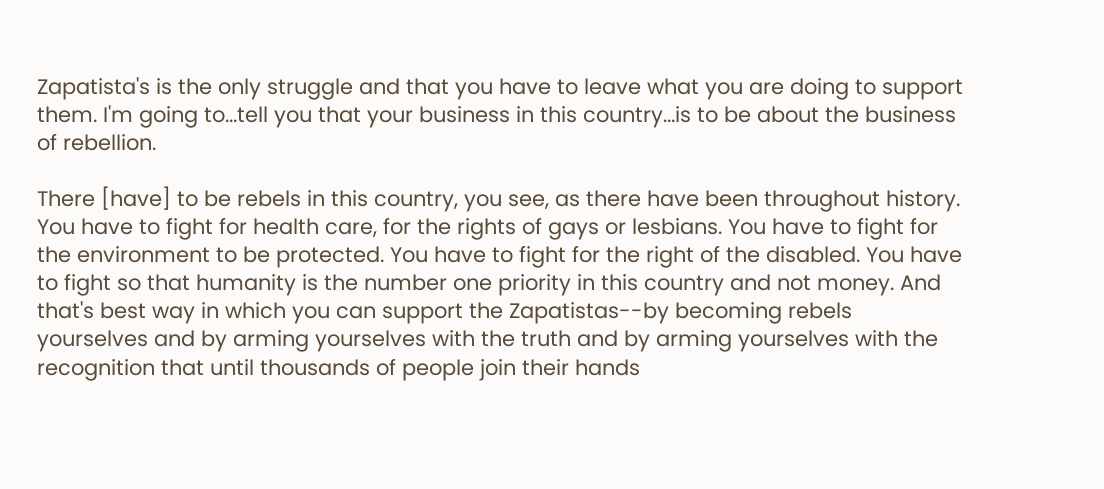Zapatista's is the only struggle and that you have to leave what you are doing to support them. I'm going to...tell you that your business in this country...is to be about the business of rebellion.

There [have] to be rebels in this country, you see, as there have been throughout history. You have to fight for health care, for the rights of gays or lesbians. You have to fight for the environment to be protected. You have to fight for the right of the disabled. You have to fight so that humanity is the number one priority in this country and not money. And that's best way in which you can support the Zapatistas--by becoming rebels yourselves and by arming yourselves with the truth and by arming yourselves with the recognition that until thousands of people join their hands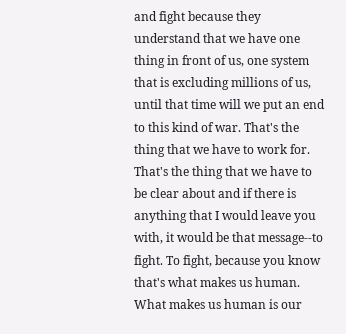and fight because they understand that we have one thing in front of us, one system that is excluding millions of us, until that time will we put an end to this kind of war. That's the thing that we have to work for. That's the thing that we have to be clear about and if there is anything that I would leave you with, it would be that message--to fight. To fight, because you know that's what makes us human. What makes us human is our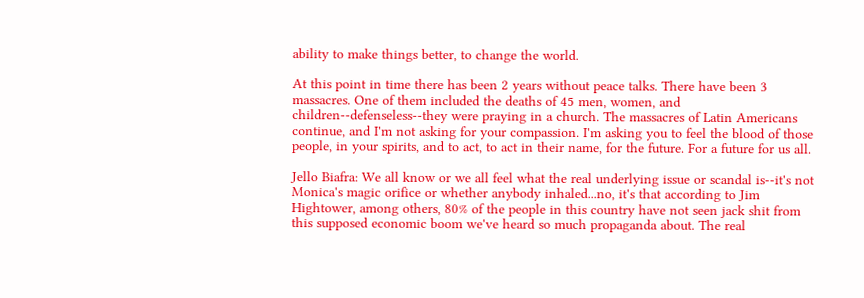ability to make things better, to change the world.

At this point in time there has been 2 years without peace talks. There have been 3 massacres. One of them included the deaths of 45 men, women, and children--defenseless--they were praying in a church. The massacres of Latin Americans continue, and I'm not asking for your compassion. I'm asking you to feel the blood of those people, in your spirits, and to act, to act in their name, for the future. For a future for us all.

Jello Biafra: We all know or we all feel what the real underlying issue or scandal is--it's not Monica's magic orifice or whether anybody inhaled...no, it's that according to Jim Hightower, among others, 80% of the people in this country have not seen jack shit from this supposed economic boom we've heard so much propaganda about. The real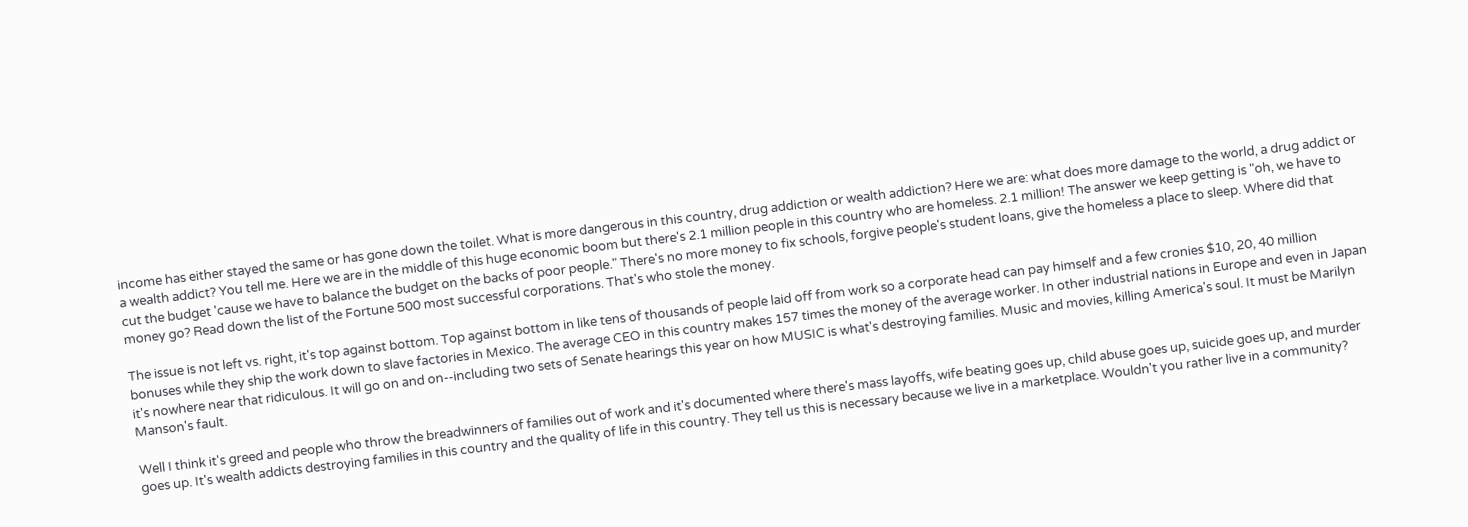income has either stayed the same or has gone down the toilet. What is more dangerous in this country, drug addiction or wealth addiction? Here we are: what does more damage to the world, a drug addict or a wealth addict? You tell me. Here we are in the middle of this huge economic boom but there's 2.1 million people in this country who are homeless. 2.1 million! The answer we keep getting is "oh, we have to cut the budget 'cause we have to balance the budget on the backs of poor people." There's no more money to fix schools, forgive people's student loans, give the homeless a place to sleep. Where did that money go? Read down the list of the Fortune 500 most successful corporations. That's who stole the money.

The issue is not left vs. right, it's top against bottom. Top against bottom in like tens of thousands of people laid off from work so a corporate head can pay himself and a few cronies $10, 20, 40 million bonuses while they ship the work down to slave factories in Mexico. The average CEO in this country makes 157 times the money of the average worker. In other industrial nations in Europe and even in Japan it's nowhere near that ridiculous. It will go on and on--including two sets of Senate hearings this year on how MUSIC is what's destroying families. Music and movies, killing America's soul. It must be Marilyn Manson's fault.

Well I think it's greed and people who throw the breadwinners of families out of work and it's documented where there's mass layoffs, wife beating goes up, child abuse goes up, suicide goes up, and murder goes up. It's wealth addicts destroying families in this country and the quality of life in this country. They tell us this is necessary because we live in a marketplace. Wouldn't you rather live in a community?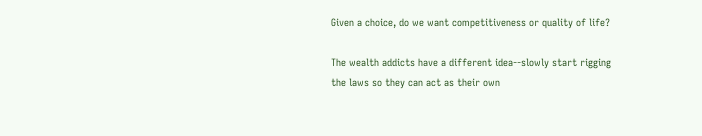Given a choice, do we want competitiveness or quality of life?

The wealth addicts have a different idea--slowly start rigging the laws so they can act as their own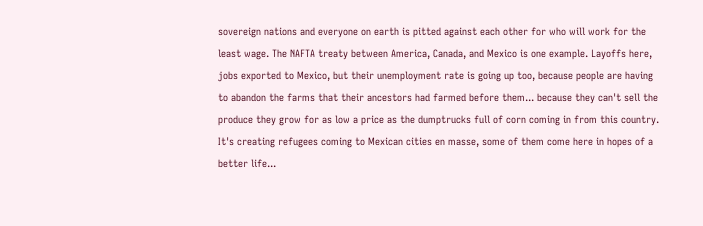sovereign nations and everyone on earth is pitted against each other for who will work for the least wage. The NAFTA treaty between America, Canada, and Mexico is one example. Layoffs here, jobs exported to Mexico, but their unemployment rate is going up too, because people are having to abandon the farms that their ancestors had farmed before them... because they can't sell the produce they grow for as low a price as the dumptrucks full of corn coming in from this country. It's creating refugees coming to Mexican cities en masse, some of them come here in hopes of a better life...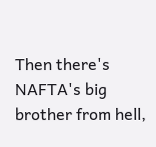Then there's NAFTA's big brother from hell,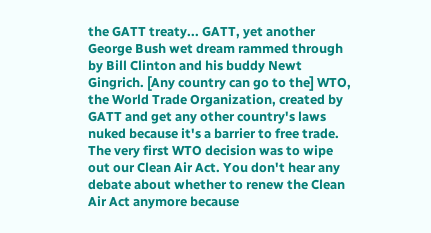the GATT treaty... GATT, yet another George Bush wet dream rammed through by Bill Clinton and his buddy Newt Gingrich. [Any country can go to the] WTO, the World Trade Organization, created by GATT and get any other country's laws nuked because it's a barrier to free trade. The very first WTO decision was to wipe out our Clean Air Act. You don't hear any debate about whether to renew the Clean Air Act anymore because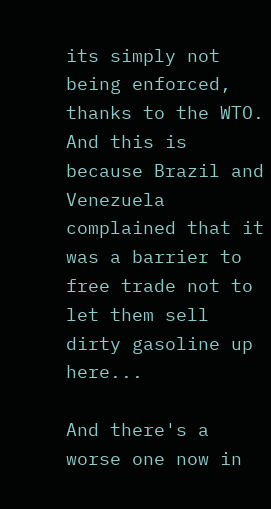its simply not being enforced, thanks to the WTO. And this is because Brazil and Venezuela complained that it was a barrier to free trade not to let them sell dirty gasoline up here...

And there's a worse one now in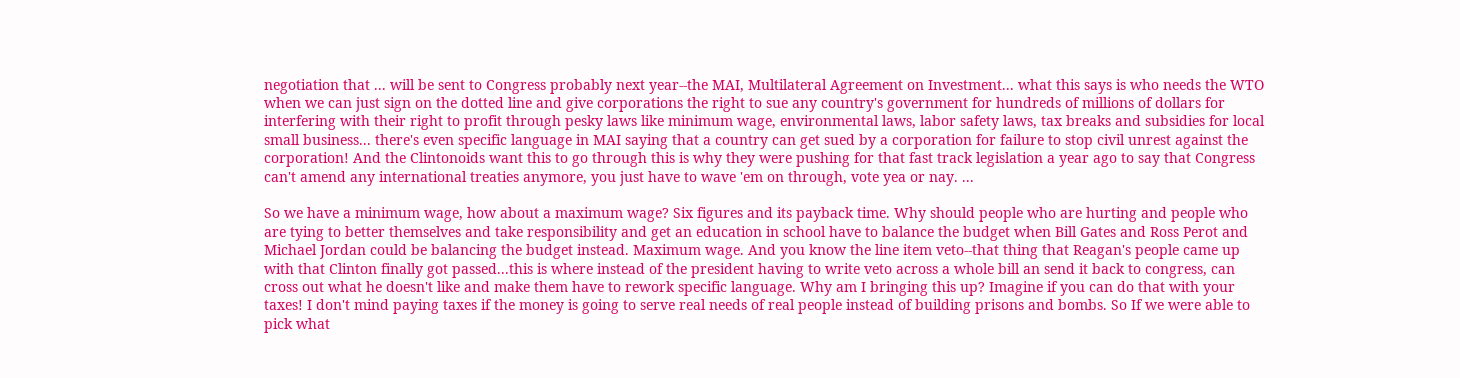negotiation that ... will be sent to Congress probably next year--the MAI, Multilateral Agreement on Investment... what this says is who needs the WTO when we can just sign on the dotted line and give corporations the right to sue any country's government for hundreds of millions of dollars for interfering with their right to profit through pesky laws like minimum wage, environmental laws, labor safety laws, tax breaks and subsidies for local small business... there's even specific language in MAI saying that a country can get sued by a corporation for failure to stop civil unrest against the corporation! And the Clintonoids want this to go through this is why they were pushing for that fast track legislation a year ago to say that Congress can't amend any international treaties anymore, you just have to wave 'em on through, vote yea or nay. ...

So we have a minimum wage, how about a maximum wage? Six figures and its payback time. Why should people who are hurting and people who are tying to better themselves and take responsibility and get an education in school have to balance the budget when Bill Gates and Ross Perot and Michael Jordan could be balancing the budget instead. Maximum wage. And you know the line item veto--that thing that Reagan's people came up with that Clinton finally got passed...this is where instead of the president having to write veto across a whole bill an send it back to congress, can cross out what he doesn't like and make them have to rework specific language. Why am I bringing this up? Imagine if you can do that with your taxes! I don't mind paying taxes if the money is going to serve real needs of real people instead of building prisons and bombs. So If we were able to pick what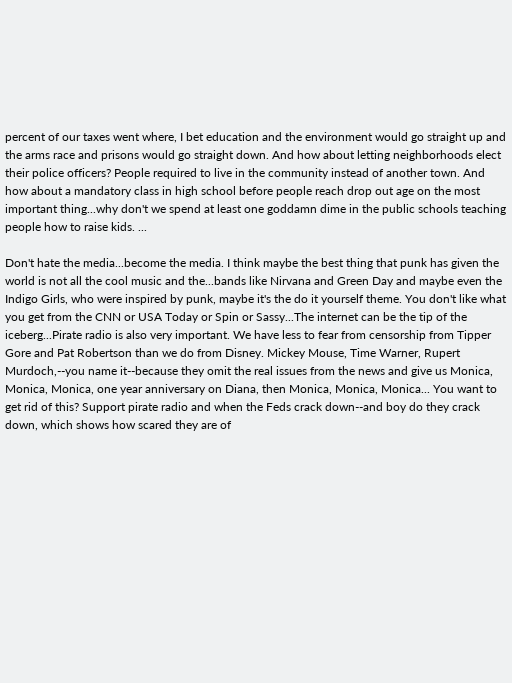percent of our taxes went where, I bet education and the environment would go straight up and the arms race and prisons would go straight down. And how about letting neighborhoods elect their police officers? People required to live in the community instead of another town. And how about a mandatory class in high school before people reach drop out age on the most important thing...why don't we spend at least one goddamn dime in the public schools teaching people how to raise kids. ...

Don't hate the media...become the media. I think maybe the best thing that punk has given the world is not all the cool music and the...bands like Nirvana and Green Day and maybe even the Indigo Girls, who were inspired by punk, maybe it's the do it yourself theme. You don't like what you get from the CNN or USA Today or Spin or Sassy...The internet can be the tip of the iceberg...Pirate radio is also very important. We have less to fear from censorship from Tipper Gore and Pat Robertson than we do from Disney. Mickey Mouse, Time Warner, Rupert Murdoch,--you name it--because they omit the real issues from the news and give us Monica, Monica, Monica, one year anniversary on Diana, then Monica, Monica, Monica... You want to get rid of this? Support pirate radio and when the Feds crack down--and boy do they crack down, which shows how scared they are of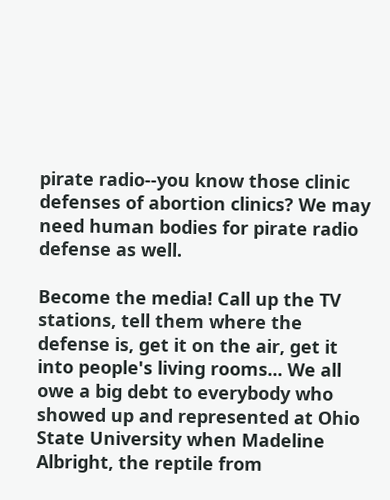pirate radio--you know those clinic defenses of abortion clinics? We may need human bodies for pirate radio defense as well.

Become the media! Call up the TV stations, tell them where the defense is, get it on the air, get it into people's living rooms... We all owe a big debt to everybody who showed up and represented at Ohio State University when Madeline Albright, the reptile from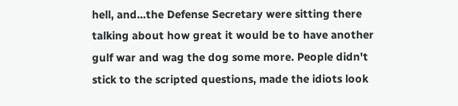hell, and...the Defense Secretary were sitting there talking about how great it would be to have another gulf war and wag the dog some more. People didn't stick to the scripted questions, made the idiots look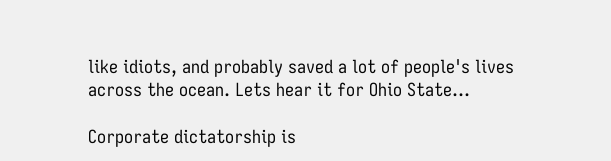like idiots, and probably saved a lot of people's lives across the ocean. Lets hear it for Ohio State...

Corporate dictatorship is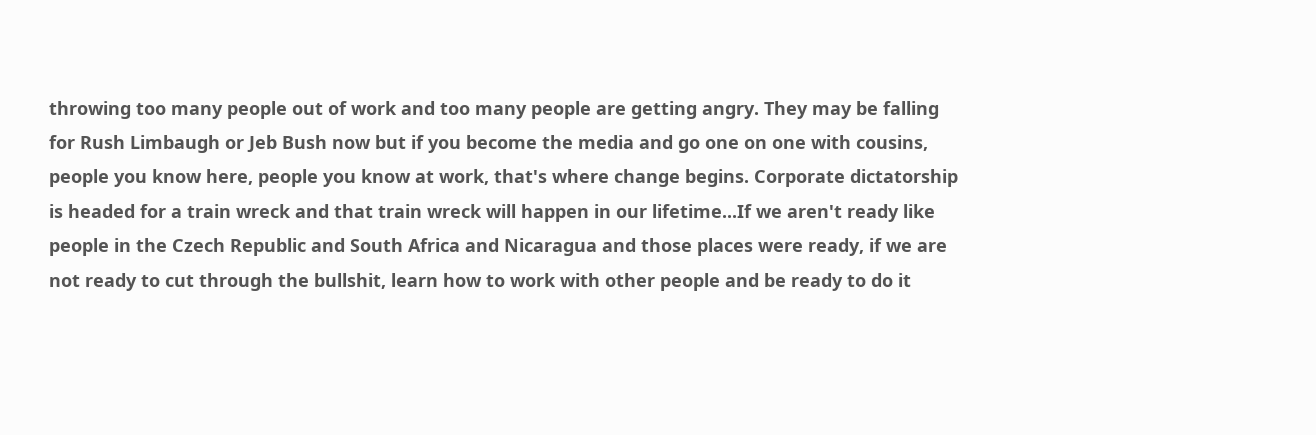throwing too many people out of work and too many people are getting angry. They may be falling for Rush Limbaugh or Jeb Bush now but if you become the media and go one on one with cousins, people you know here, people you know at work, that's where change begins. Corporate dictatorship is headed for a train wreck and that train wreck will happen in our lifetime...If we aren't ready like people in the Czech Republic and South Africa and Nicaragua and those places were ready, if we are not ready to cut through the bullshit, learn how to work with other people and be ready to do it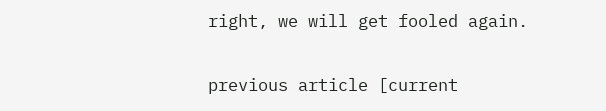right, we will get fooled again.

previous article [current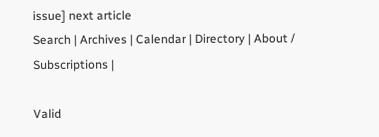issue] next article
Search | Archives | Calendar | Directory | About / Subscriptions |

Valid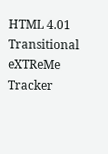HTML 4.01 Transitional eXTReMe Tracker